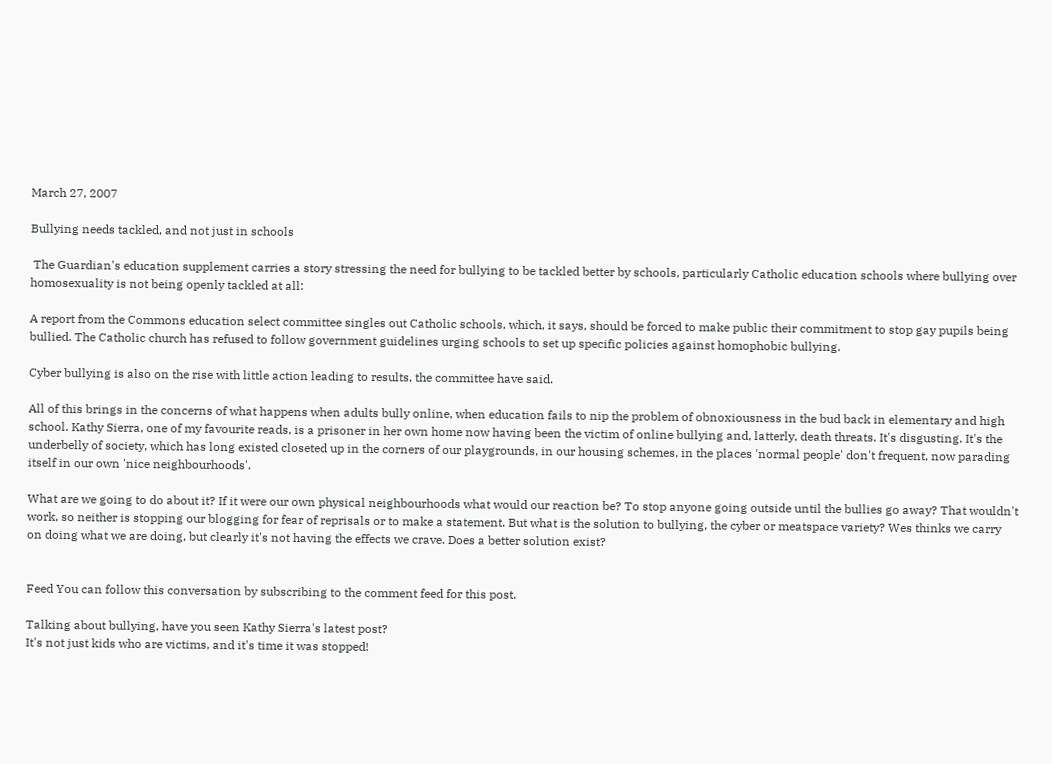March 27, 2007

Bullying needs tackled, and not just in schools

 The Guardian's education supplement carries a story stressing the need for bullying to be tackled better by schools, particularly Catholic education schools where bullying over homosexuality is not being openly tackled at all:

A report from the Commons education select committee singles out Catholic schools, which, it says, should be forced to make public their commitment to stop gay pupils being bullied. The Catholic church has refused to follow government guidelines urging schools to set up specific policies against homophobic bullying.

Cyber bullying is also on the rise with little action leading to results, the committee have said.

All of this brings in the concerns of what happens when adults bully online, when education fails to nip the problem of obnoxiousness in the bud back in elementary and high school. Kathy Sierra, one of my favourite reads, is a prisoner in her own home now having been the victim of online bullying and, latterly, death threats. It's disgusting. It's the underbelly of society, which has long existed closeted up in the corners of our playgrounds, in our housing schemes, in the places 'normal people' don't frequent, now parading itself in our own 'nice neighbourhoods'.

What are we going to do about it? If it were our own physical neighbourhoods what would our reaction be? To stop anyone going outside until the bullies go away? That wouldn't work, so neither is stopping our blogging for fear of reprisals or to make a statement. But what is the solution to bullying, the cyber or meatspace variety? Wes thinks we carry on doing what we are doing, but clearly it's not having the effects we crave. Does a better solution exist?


Feed You can follow this conversation by subscribing to the comment feed for this post.

Talking about bullying, have you seen Kathy Sierra's latest post?
It's not just kids who are victims, and it's time it was stopped!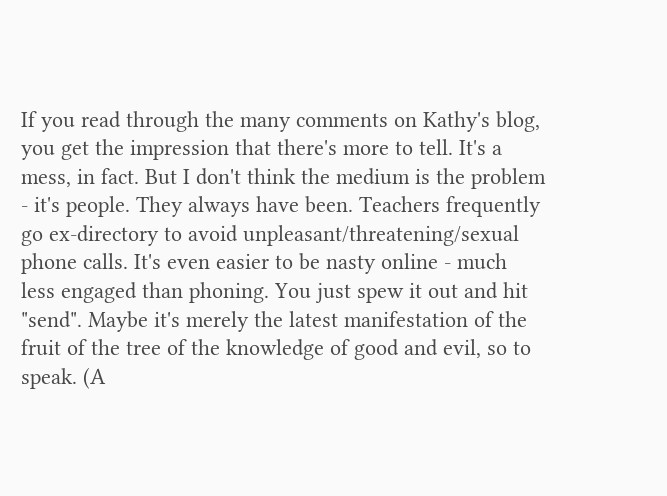If you read through the many comments on Kathy's blog, you get the impression that there's more to tell. It's a mess, in fact. But I don't think the medium is the problem - it's people. They always have been. Teachers frequently go ex-directory to avoid unpleasant/threatening/sexual phone calls. It's even easier to be nasty online - much less engaged than phoning. You just spew it out and hit "send". Maybe it's merely the latest manifestation of the fruit of the tree of the knowledge of good and evil, so to speak. (A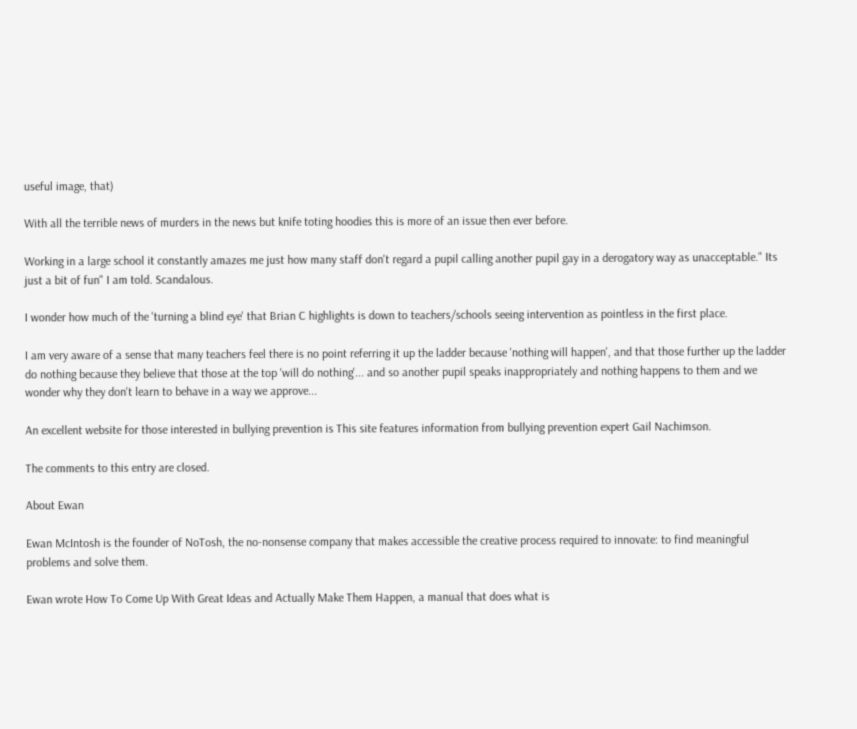useful image, that)

With all the terrible news of murders in the news but knife toting hoodies this is more of an issue then ever before.

Working in a large school it constantly amazes me just how many staff don't regard a pupil calling another pupil gay in a derogatory way as unacceptable." Its just a bit of fun" I am told. Scandalous.

I wonder how much of the 'turning a blind eye' that Brian C highlights is down to teachers/schools seeing intervention as pointless in the first place.

I am very aware of a sense that many teachers feel there is no point referring it up the ladder because 'nothing will happen', and that those further up the ladder do nothing because they believe that those at the top 'will do nothing'... and so another pupil speaks inappropriately and nothing happens to them and we wonder why they don't learn to behave in a way we approve...

An excellent website for those interested in bullying prevention is This site features information from bullying prevention expert Gail Nachimson.

The comments to this entry are closed.

About Ewan

Ewan McIntosh is the founder of NoTosh, the no-nonsense company that makes accessible the creative process required to innovate: to find meaningful problems and solve them.

Ewan wrote How To Come Up With Great Ideas and Actually Make Them Happen, a manual that does what is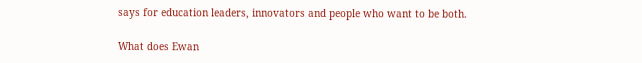says for education leaders, innovators and people who want to be both.

What does Ewan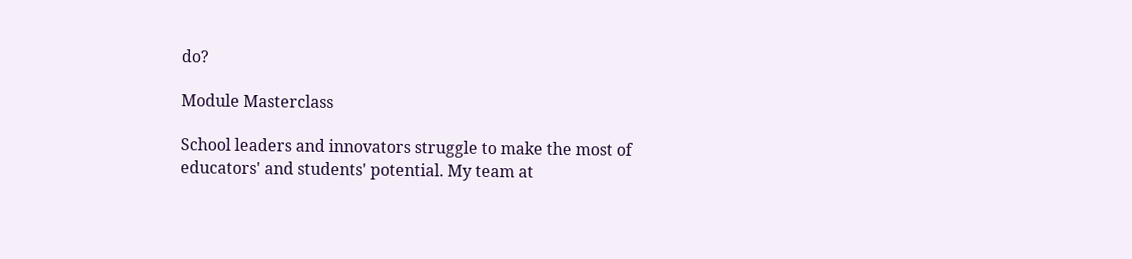do?

Module Masterclass

School leaders and innovators struggle to make the most of educators' and students' potential. My team at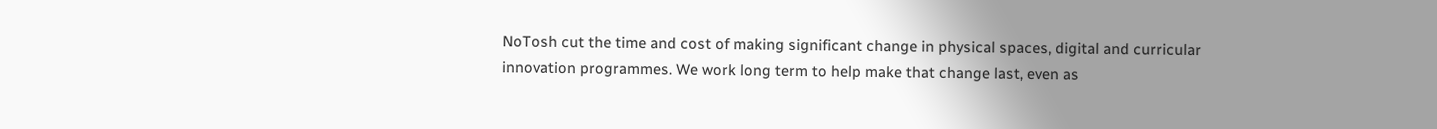NoTosh cut the time and cost of making significant change in physical spaces, digital and curricular innovation programmes. We work long term to help make that change last, even as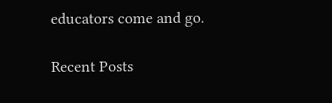educators come and go.

Recent Posts